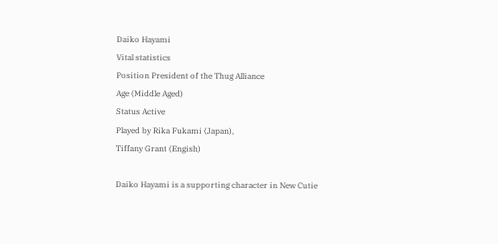Daiko Hayami
Vital statistics
Position President of the Thug Alliance
Age (Middle Aged)
Status Active
Played by Rika Fukami (Japan),
Tiffany Grant (Engish)

Daiko Hayami is a supporting character in New Cutie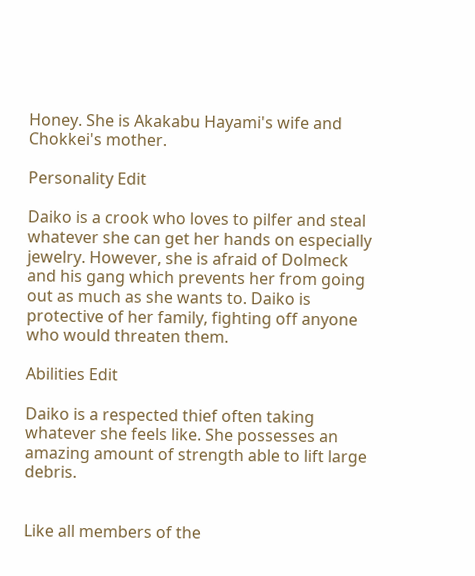Honey. She is Akakabu Hayami's wife and Chokkei's mother.

Personality Edit

Daiko is a crook who loves to pilfer and steal whatever she can get her hands on especially jewelry. However, she is afraid of Dolmeck and his gang which prevents her from going out as much as she wants to. Daiko is protective of her family, fighting off anyone who would threaten them.

Abilities Edit

Daiko is a respected thief often taking whatever she feels like. She possesses an amazing amount of strength able to lift large debris.


Like all members of the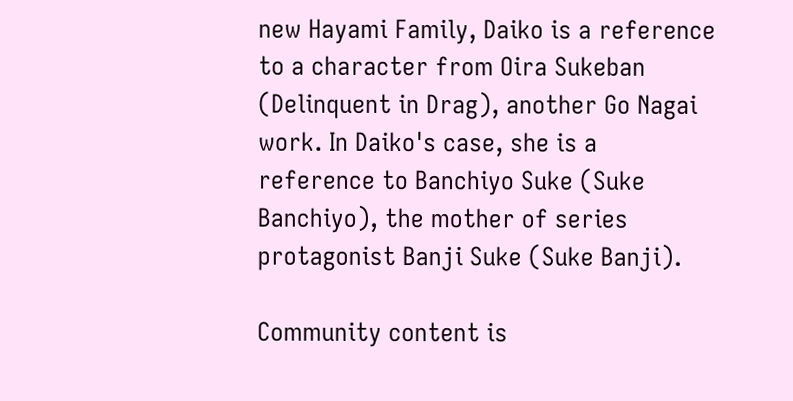new Hayami Family, Daiko is a reference to a character from Oira Sukeban (Delinquent in Drag), another Go Nagai work. In Daiko's case, she is a reference to Banchiyo Suke (Suke Banchiyo), the mother of series protagonist Banji Suke (Suke Banji).

Community content is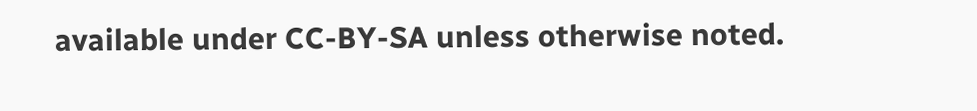available under CC-BY-SA unless otherwise noted.